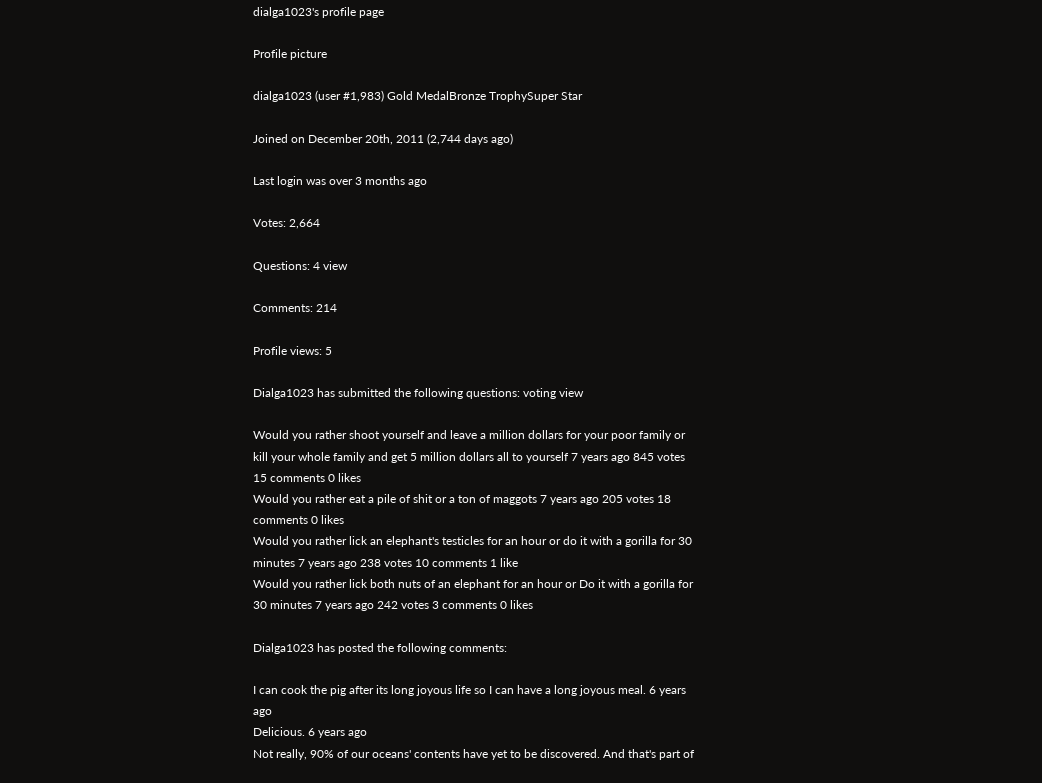dialga1023's profile page

Profile picture

dialga1023 (user #1,983) Gold MedalBronze TrophySuper Star

Joined on December 20th, 2011 (2,744 days ago)

Last login was over 3 months ago

Votes: 2,664

Questions: 4 view

Comments: 214

Profile views: 5

Dialga1023 has submitted the following questions: voting view

Would you rather shoot yourself and leave a million dollars for your poor family or kill your whole family and get 5 million dollars all to yourself 7 years ago 845 votes 15 comments 0 likes
Would you rather eat a pile of shit or a ton of maggots 7 years ago 205 votes 18 comments 0 likes
Would you rather lick an elephant's testicles for an hour or do it with a gorilla for 30 minutes 7 years ago 238 votes 10 comments 1 like
Would you rather lick both nuts of an elephant for an hour or Do it with a gorilla for 30 minutes 7 years ago 242 votes 3 comments 0 likes

Dialga1023 has posted the following comments:

I can cook the pig after its long joyous life so I can have a long joyous meal. 6 years ago
Delicious. 6 years ago
Not really, 90% of our oceans' contents have yet to be discovered. And that's part of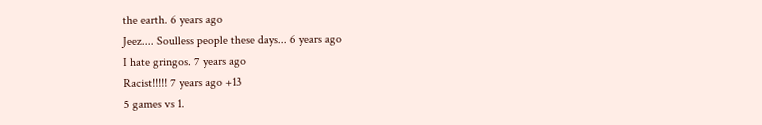the earth. 6 years ago
Jeez.... Soulless people these days... 6 years ago
I hate gringos. 7 years ago
Racist!!!!! 7 years ago +13
5 games vs 1.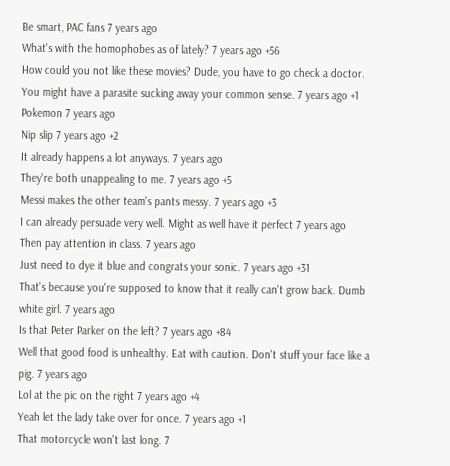Be smart, PAC fans 7 years ago
What's with the homophobes as of lately? 7 years ago +56
How could you not like these movies? Dude, you have to go check a doctor. You might have a parasite sucking away your common sense. 7 years ago +1
Pokemon 7 years ago
Nip slip 7 years ago +2
It already happens a lot anyways. 7 years ago
They're both unappealing to me. 7 years ago +5
Messi makes the other team's pants messy. 7 years ago +3
I can already persuade very well. Might as well have it perfect 7 years ago
Then pay attention in class. 7 years ago
Just need to dye it blue and congrats your sonic. 7 years ago +31
That's because you're supposed to know that it really can't grow back. Dumb white girl. 7 years ago
Is that Peter Parker on the left? 7 years ago +84
Well that good food is unhealthy. Eat with caution. Don't stuff your face like a pig. 7 years ago
Lol at the pic on the right 7 years ago +4
Yeah let the lady take over for once. 7 years ago +1
That motorcycle won't last long. 7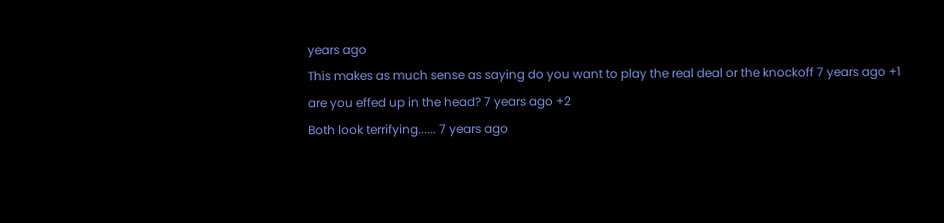years ago
This makes as much sense as saying do you want to play the real deal or the knockoff 7 years ago +1
are you effed up in the head? 7 years ago +2
Both look terrifying...... 7 years ago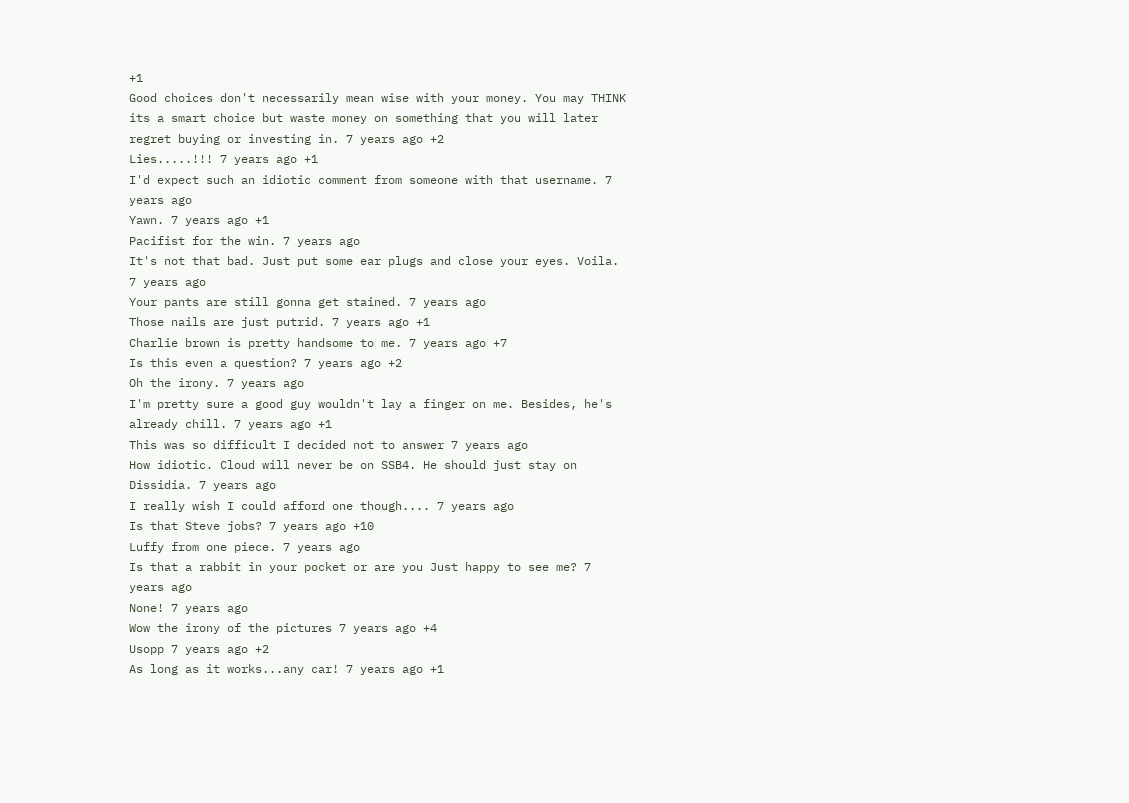+1
Good choices don't necessarily mean wise with your money. You may THINK its a smart choice but waste money on something that you will later regret buying or investing in. 7 years ago +2
Lies.....!!! 7 years ago +1
I'd expect such an idiotic comment from someone with that username. 7 years ago
Yawn. 7 years ago +1
Pacifist for the win. 7 years ago
It's not that bad. Just put some ear plugs and close your eyes. Voila. 7 years ago
Your pants are still gonna get stained. 7 years ago
Those nails are just putrid. 7 years ago +1
Charlie brown is pretty handsome to me. 7 years ago +7
Is this even a question? 7 years ago +2
Oh the irony. 7 years ago
I'm pretty sure a good guy wouldn't lay a finger on me. Besides, he's already chill. 7 years ago +1
This was so difficult I decided not to answer 7 years ago
How idiotic. Cloud will never be on SSB4. He should just stay on Dissidia. 7 years ago
I really wish I could afford one though.... 7 years ago
Is that Steve jobs? 7 years ago +10
Luffy from one piece. 7 years ago
Is that a rabbit in your pocket or are you Just happy to see me? 7 years ago
None! 7 years ago
Wow the irony of the pictures 7 years ago +4
Usopp 7 years ago +2
As long as it works...any car! 7 years ago +1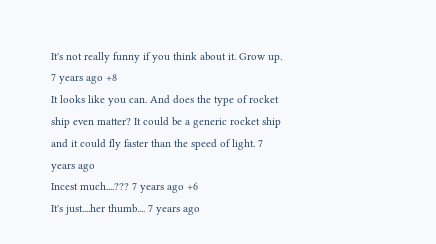It's not really funny if you think about it. Grow up. 7 years ago +8
It looks like you can. And does the type of rocket ship even matter? It could be a generic rocket ship and it could fly faster than the speed of light. 7 years ago
Incest much....??? 7 years ago +6
It's just....her thumb.... 7 years ago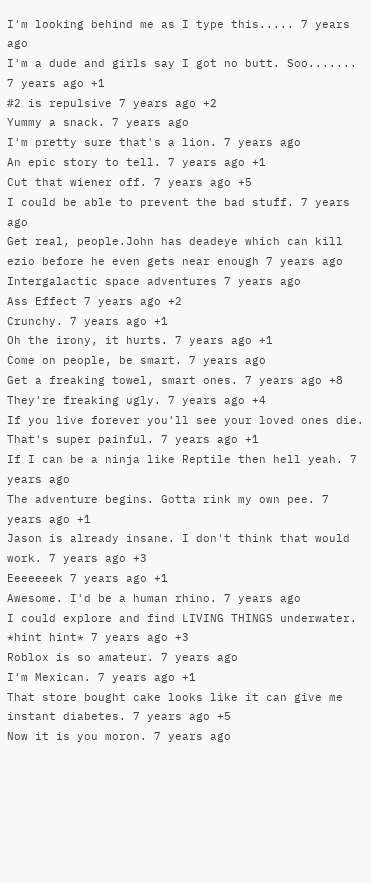I'm looking behind me as I type this..... 7 years ago
I'm a dude and girls say I got no butt. Soo....... 7 years ago +1
#2 is repulsive 7 years ago +2
Yummy a snack. 7 years ago
I'm pretty sure that's a lion. 7 years ago
An epic story to tell. 7 years ago +1
Cut that wiener off. 7 years ago +5
I could be able to prevent the bad stuff. 7 years ago
Get real, people.John has deadeye which can kill ezio before he even gets near enough 7 years ago
Intergalactic space adventures 7 years ago
Ass Effect 7 years ago +2
Crunchy. 7 years ago +1
Oh the irony, it hurts. 7 years ago +1
Come on people, be smart. 7 years ago
Get a freaking towel, smart ones. 7 years ago +8
They're freaking ugly. 7 years ago +4
If you live forever you'll see your loved ones die. That's super painful. 7 years ago +1
If I can be a ninja like Reptile then hell yeah. 7 years ago
The adventure begins. Gotta rink my own pee. 7 years ago +1
Jason is already insane. I don't think that would work. 7 years ago +3
Eeeeeeek 7 years ago +1
Awesome. I'd be a human rhino. 7 years ago
I could explore and find LIVING THINGS underwater. *hint hint* 7 years ago +3
Roblox is so amateur. 7 years ago
I'm Mexican. 7 years ago +1
That store bought cake looks like it can give me instant diabetes. 7 years ago +5
Now it is you moron. 7 years ago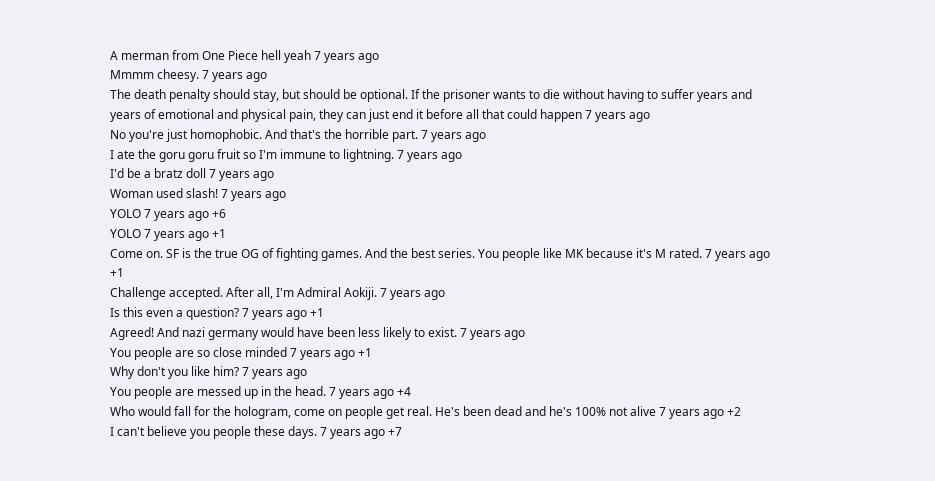A merman from One Piece hell yeah 7 years ago
Mmmm cheesy. 7 years ago
The death penalty should stay, but should be optional. If the prisoner wants to die without having to suffer years and years of emotional and physical pain, they can just end it before all that could happen 7 years ago
No you're just homophobic. And that's the horrible part. 7 years ago
I ate the goru goru fruit so I'm immune to lightning. 7 years ago
I'd be a bratz doll 7 years ago
Woman used slash! 7 years ago
YOLO 7 years ago +6
YOLO 7 years ago +1
Come on. SF is the true OG of fighting games. And the best series. You people like MK because it's M rated. 7 years ago +1
Challenge accepted. After all, I'm Admiral Aokiji. 7 years ago
Is this even a question? 7 years ago +1
Agreed! And nazi germany would have been less likely to exist. 7 years ago
You people are so close minded 7 years ago +1
Why don't you like him? 7 years ago
You people are messed up in the head. 7 years ago +4
Who would fall for the hologram, come on people get real. He's been dead and he's 100% not alive 7 years ago +2
I can't believe you people these days. 7 years ago +7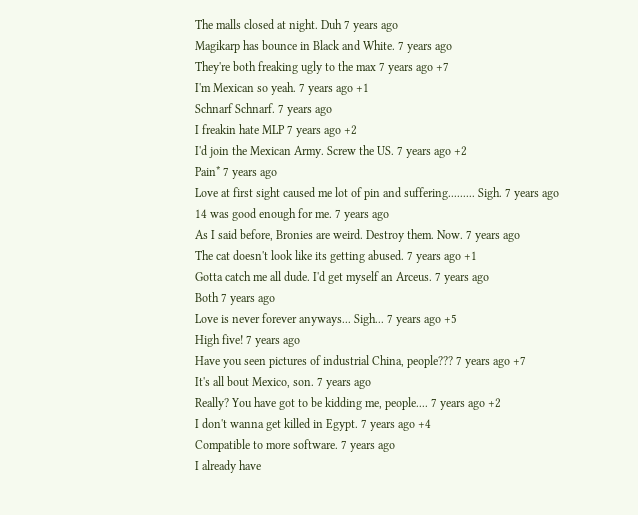The malls closed at night. Duh 7 years ago
Magikarp has bounce in Black and White. 7 years ago
They're both freaking ugly to the max 7 years ago +7
I'm Mexican so yeah. 7 years ago +1
Schnarf Schnarf. 7 years ago
I freakin hate MLP 7 years ago +2
I'd join the Mexican Army. Screw the US. 7 years ago +2
Pain* 7 years ago
Love at first sight caused me lot of pin and suffering......... Sigh. 7 years ago
14 was good enough for me. 7 years ago
As I said before, Bronies are weird. Destroy them. Now. 7 years ago
The cat doesn't look like its getting abused. 7 years ago +1
Gotta catch me all dude. I'd get myself an Arceus. 7 years ago
Both 7 years ago
Love is never forever anyways... Sigh... 7 years ago +5
High five! 7 years ago
Have you seen pictures of industrial China, people??? 7 years ago +7
It's all bout Mexico, son. 7 years ago
Really? You have got to be kidding me, people.... 7 years ago +2
I don't wanna get killed in Egypt. 7 years ago +4
Compatible to more software. 7 years ago
I already have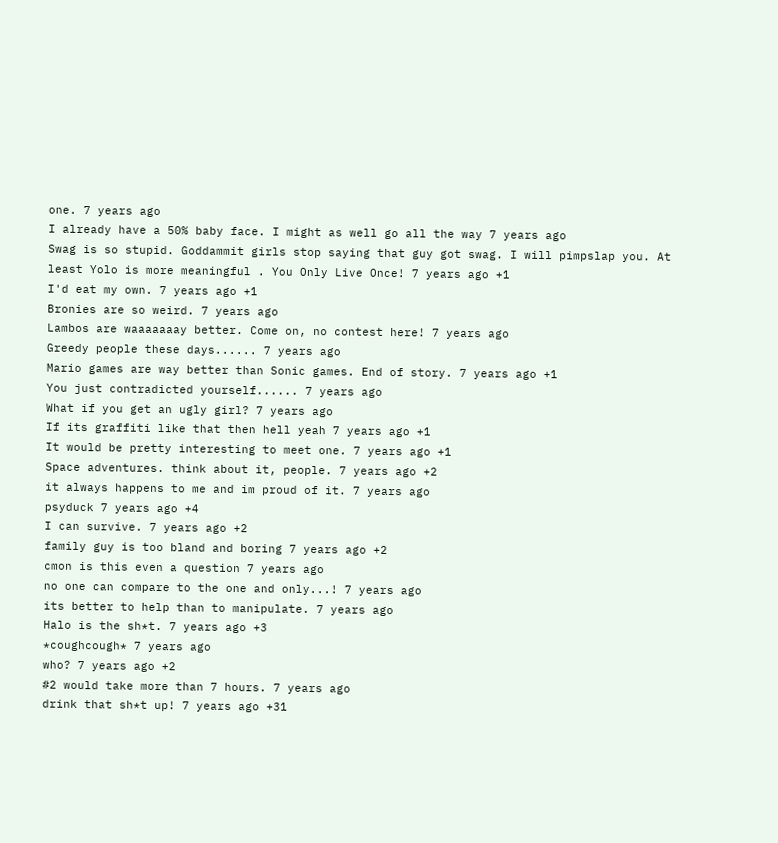one. 7 years ago
I already have a 50% baby face. I might as well go all the way 7 years ago
Swag is so stupid. Goddammit girls stop saying that guy got swag. I will pimpslap you. At least Yolo is more meaningful . You Only Live Once! 7 years ago +1
I'd eat my own. 7 years ago +1
Bronies are so weird. 7 years ago
Lambos are waaaaaaay better. Come on, no contest here! 7 years ago
Greedy people these days...... 7 years ago
Mario games are way better than Sonic games. End of story. 7 years ago +1
You just contradicted yourself...... 7 years ago
What if you get an ugly girl? 7 years ago
If its graffiti like that then hell yeah 7 years ago +1
It would be pretty interesting to meet one. 7 years ago +1
Space adventures. think about it, people. 7 years ago +2
it always happens to me and im proud of it. 7 years ago
psyduck 7 years ago +4
I can survive. 7 years ago +2
family guy is too bland and boring 7 years ago +2
cmon is this even a question 7 years ago
no one can compare to the one and only...! 7 years ago
its better to help than to manipulate. 7 years ago
Halo is the sh*t. 7 years ago +3
*coughcough* 7 years ago
who? 7 years ago +2
#2 would take more than 7 hours. 7 years ago
drink that sh*t up! 7 years ago +31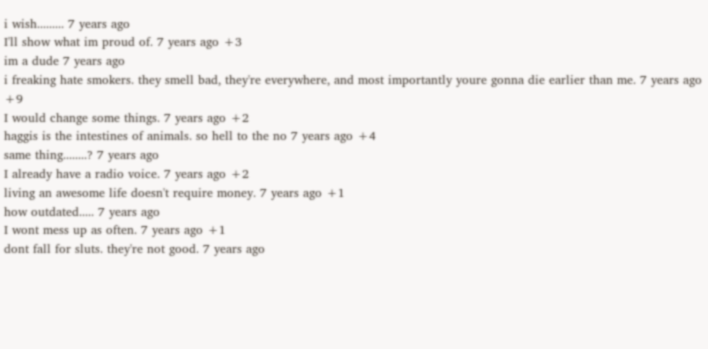i wish......... 7 years ago
I'll show what im proud of. 7 years ago +3
im a dude 7 years ago
i freaking hate smokers. they smell bad, they're everywhere, and most importantly youre gonna die earlier than me. 7 years ago +9
I would change some things. 7 years ago +2
haggis is the intestines of animals. so hell to the no 7 years ago +4
same thing........? 7 years ago
I already have a radio voice. 7 years ago +2
living an awesome life doesn't require money. 7 years ago +1
how outdated..... 7 years ago
I wont mess up as often. 7 years ago +1
dont fall for sluts. they're not good. 7 years ago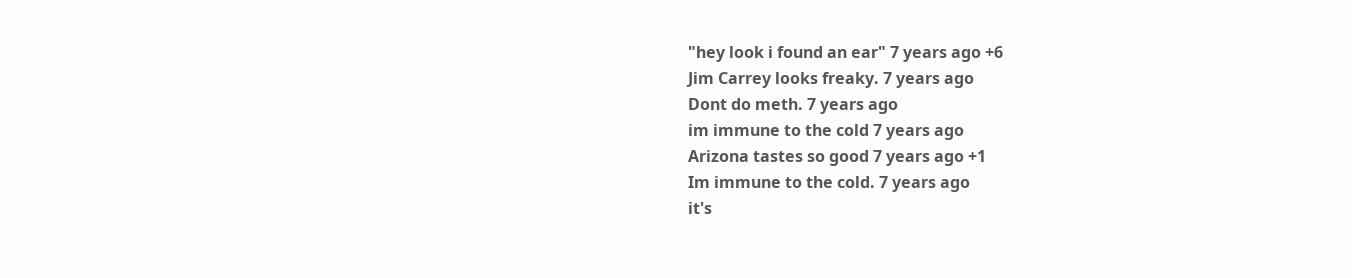"hey look i found an ear" 7 years ago +6
Jim Carrey looks freaky. 7 years ago
Dont do meth. 7 years ago
im immune to the cold 7 years ago
Arizona tastes so good 7 years ago +1
Im immune to the cold. 7 years ago
it's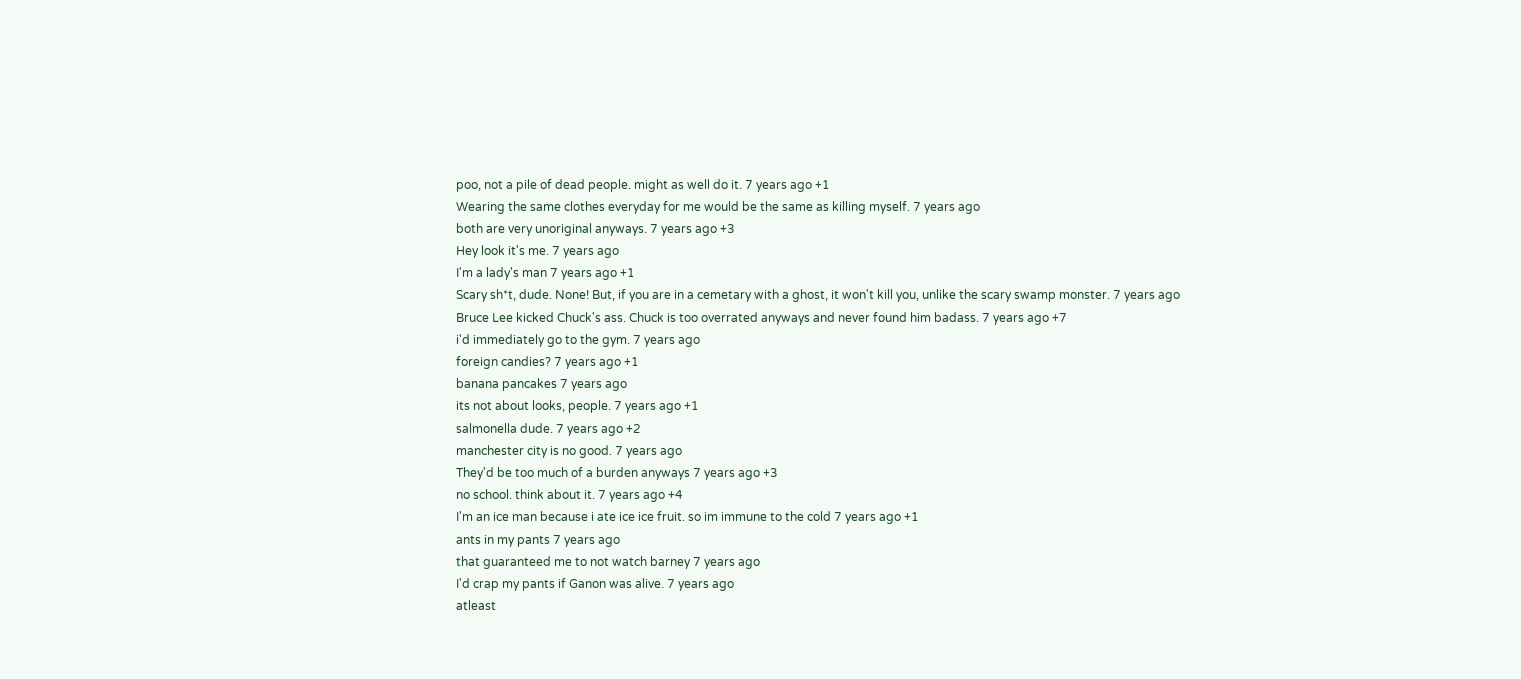poo, not a pile of dead people. might as well do it. 7 years ago +1
Wearing the same clothes everyday for me would be the same as killing myself. 7 years ago
both are very unoriginal anyways. 7 years ago +3
Hey look it's me. 7 years ago
I'm a lady's man 7 years ago +1
Scary sh*t, dude. None! But, if you are in a cemetary with a ghost, it won't kill you, unlike the scary swamp monster. 7 years ago
Bruce Lee kicked Chuck's ass. Chuck is too overrated anyways and never found him badass. 7 years ago +7
i'd immediately go to the gym. 7 years ago
foreign candies? 7 years ago +1
banana pancakes 7 years ago
its not about looks, people. 7 years ago +1
salmonella dude. 7 years ago +2
manchester city is no good. 7 years ago
They'd be too much of a burden anyways 7 years ago +3
no school. think about it. 7 years ago +4
I'm an ice man because i ate ice ice fruit. so im immune to the cold 7 years ago +1
ants in my pants 7 years ago
that guaranteed me to not watch barney 7 years ago
I'd crap my pants if Ganon was alive. 7 years ago
atleast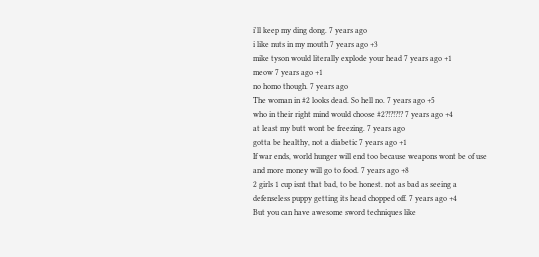i'll keep my ding dong. 7 years ago
i like nuts in my mouth 7 years ago +3
mike tyson would literally explode your head 7 years ago +1
meow 7 years ago +1
no homo though. 7 years ago
The woman in #2 looks dead. So hell no. 7 years ago +5
who in their right mind would choose #2?!?!?!? 7 years ago +4
at least my butt wont be freezing. 7 years ago
gotta be healthy, not a diabetic 7 years ago +1
If war ends, world hunger will end too because weapons wont be of use and more money will go to food. 7 years ago +8
2 girls 1 cup isnt that bad, to be honest. not as bad as seeing a defenseless puppy getting its head chopped off. 7 years ago +4
But you can have awesome sword techniques like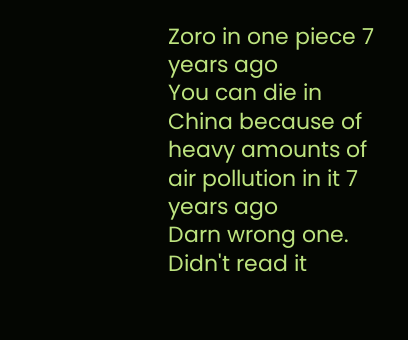Zoro in one piece 7 years ago
You can die in China because of heavy amounts of air pollution in it 7 years ago
Darn wrong one. Didn't read it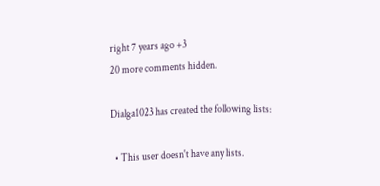right 7 years ago +3
20 more comments hidden.

Dialga1023 has created the following lists:

  • This user doesn't have any lists.